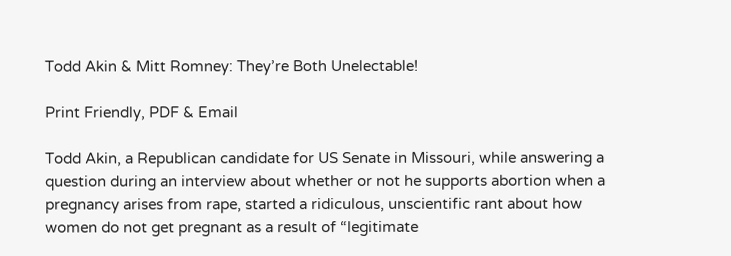Todd Akin & Mitt Romney: They’re Both Unelectable!

Print Friendly, PDF & Email

Todd Akin, a Republican candidate for US Senate in Missouri, while answering a question during an interview about whether or not he supports abortion when a pregnancy arises from rape, started a ridiculous, unscientific rant about how women do not get pregnant as a result of “legitimate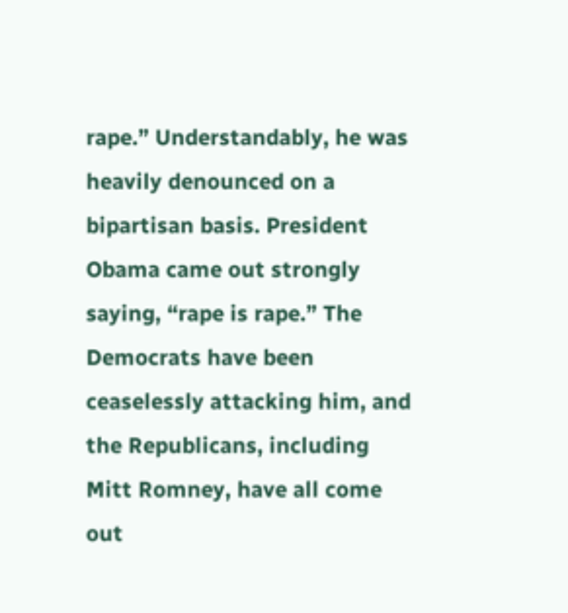rape.” Understandably, he was heavily denounced on a bipartisan basis. President Obama came out strongly saying, “rape is rape.” The Democrats have been ceaselessly attacking him, and the Republicans, including Mitt Romney, have all come out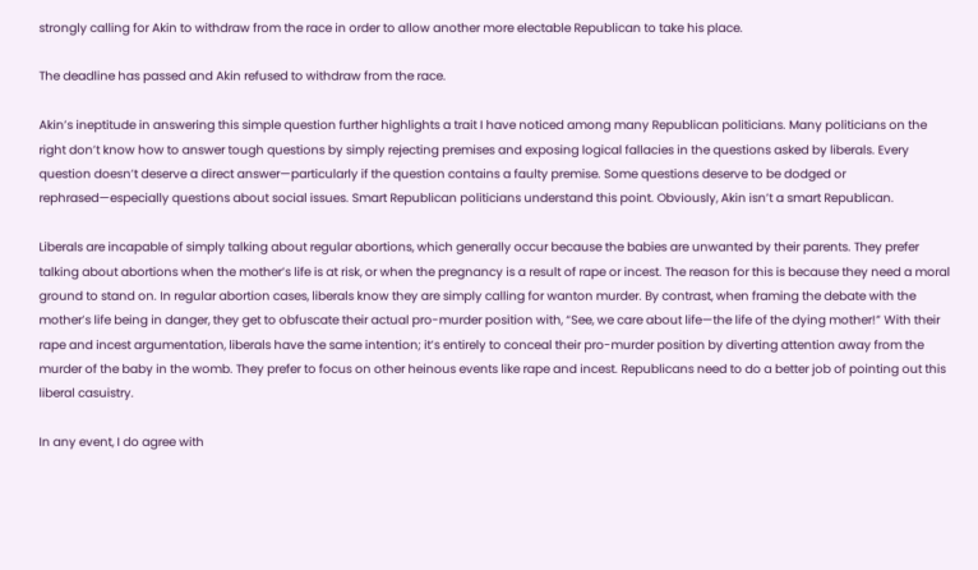strongly calling for Akin to withdraw from the race in order to allow another more electable Republican to take his place.

The deadline has passed and Akin refused to withdraw from the race.

Akin’s ineptitude in answering this simple question further highlights a trait I have noticed among many Republican politicians. Many politicians on the right don’t know how to answer tough questions by simply rejecting premises and exposing logical fallacies in the questions asked by liberals. Every question doesn’t deserve a direct answer—particularly if the question contains a faulty premise. Some questions deserve to be dodged or rephrased—especially questions about social issues. Smart Republican politicians understand this point. Obviously, Akin isn’t a smart Republican.

Liberals are incapable of simply talking about regular abortions, which generally occur because the babies are unwanted by their parents. They prefer talking about abortions when the mother’s life is at risk, or when the pregnancy is a result of rape or incest. The reason for this is because they need a moral ground to stand on. In regular abortion cases, liberals know they are simply calling for wanton murder. By contrast, when framing the debate with the mother’s life being in danger, they get to obfuscate their actual pro-murder position with, “See, we care about life—the life of the dying mother!” With their rape and incest argumentation, liberals have the same intention; it’s entirely to conceal their pro-murder position by diverting attention away from the murder of the baby in the womb. They prefer to focus on other heinous events like rape and incest. Republicans need to do a better job of pointing out this liberal casuistry.

In any event, I do agree with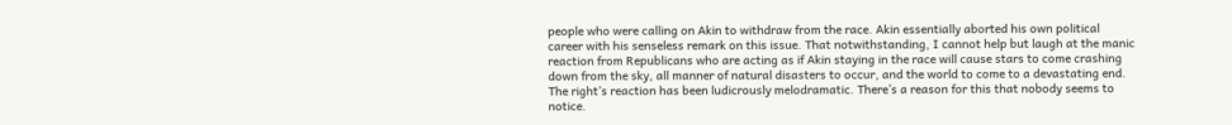people who were calling on Akin to withdraw from the race. Akin essentially aborted his own political career with his senseless remark on this issue. That notwithstanding, I cannot help but laugh at the manic reaction from Republicans who are acting as if Akin staying in the race will cause stars to come crashing down from the sky, all manner of natural disasters to occur, and the world to come to a devastating end. The right’s reaction has been ludicrously melodramatic. There’s a reason for this that nobody seems to notice.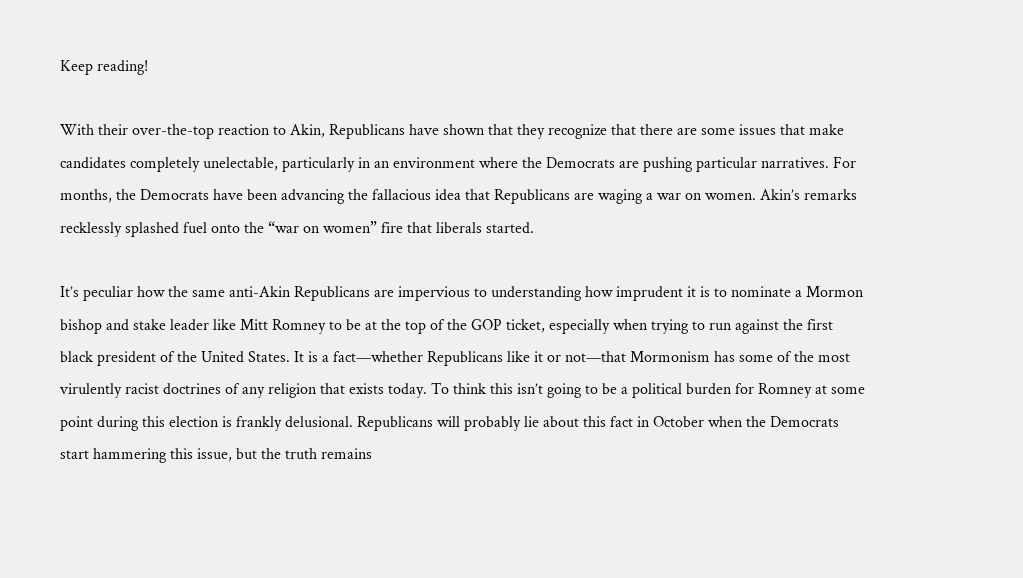Keep reading!

With their over-the-top reaction to Akin, Republicans have shown that they recognize that there are some issues that make candidates completely unelectable, particularly in an environment where the Democrats are pushing particular narratives. For months, the Democrats have been advancing the fallacious idea that Republicans are waging a war on women. Akin’s remarks recklessly splashed fuel onto the “war on women” fire that liberals started.

It’s peculiar how the same anti-Akin Republicans are impervious to understanding how imprudent it is to nominate a Mormon bishop and stake leader like Mitt Romney to be at the top of the GOP ticket, especially when trying to run against the first black president of the United States. It is a fact—whether Republicans like it or not—that Mormonism has some of the most virulently racist doctrines of any religion that exists today. To think this isn’t going to be a political burden for Romney at some point during this election is frankly delusional. Republicans will probably lie about this fact in October when the Democrats start hammering this issue, but the truth remains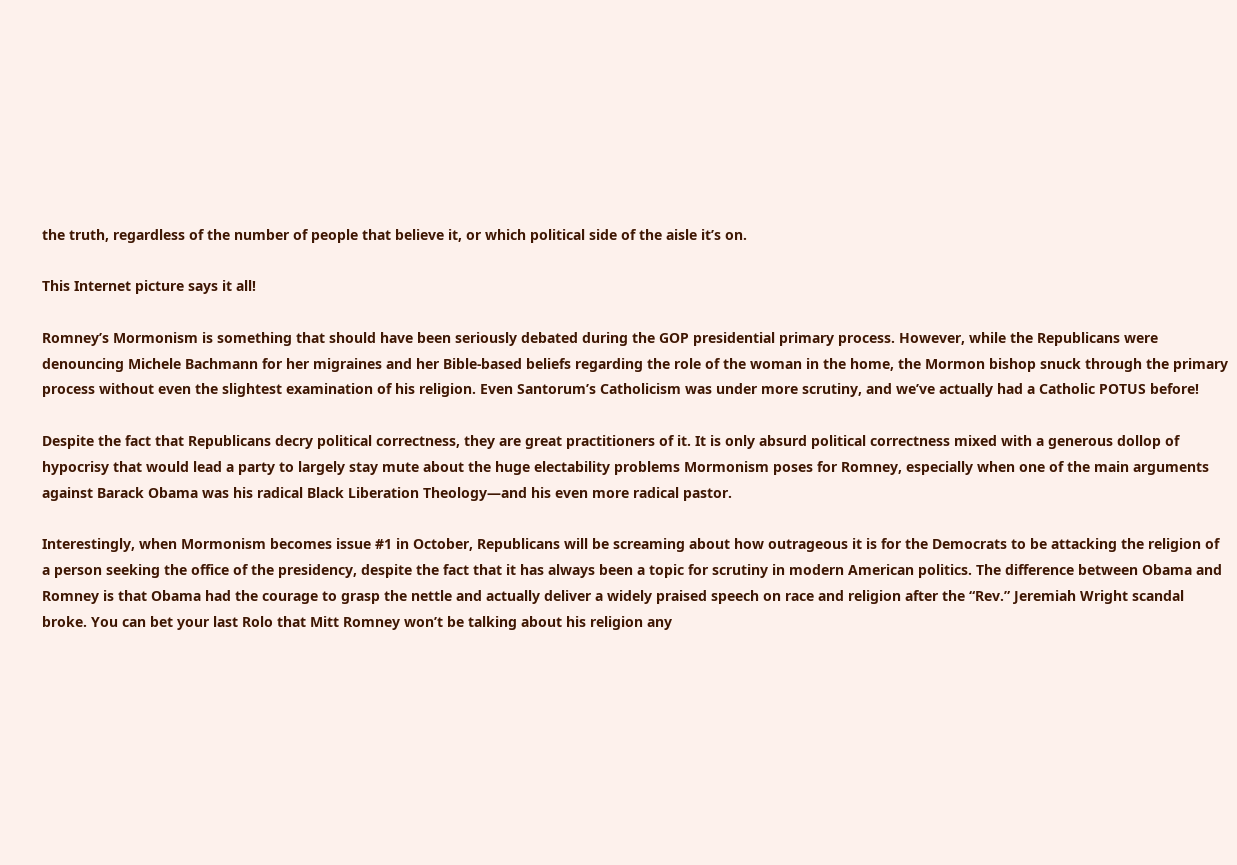the truth, regardless of the number of people that believe it, or which political side of the aisle it’s on.

This Internet picture says it all!

Romney’s Mormonism is something that should have been seriously debated during the GOP presidential primary process. However, while the Republicans were denouncing Michele Bachmann for her migraines and her Bible-based beliefs regarding the role of the woman in the home, the Mormon bishop snuck through the primary process without even the slightest examination of his religion. Even Santorum’s Catholicism was under more scrutiny, and we’ve actually had a Catholic POTUS before!

Despite the fact that Republicans decry political correctness, they are great practitioners of it. It is only absurd political correctness mixed with a generous dollop of hypocrisy that would lead a party to largely stay mute about the huge electability problems Mormonism poses for Romney, especially when one of the main arguments against Barack Obama was his radical Black Liberation Theology—and his even more radical pastor.

Interestingly, when Mormonism becomes issue #1 in October, Republicans will be screaming about how outrageous it is for the Democrats to be attacking the religion of a person seeking the office of the presidency, despite the fact that it has always been a topic for scrutiny in modern American politics. The difference between Obama and Romney is that Obama had the courage to grasp the nettle and actually deliver a widely praised speech on race and religion after the “Rev.” Jeremiah Wright scandal broke. You can bet your last Rolo that Mitt Romney won’t be talking about his religion any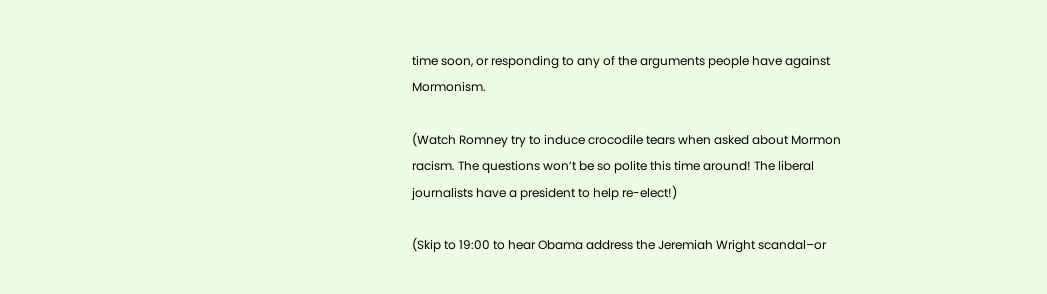time soon, or responding to any of the arguments people have against Mormonism.

(Watch Romney try to induce crocodile tears when asked about Mormon racism. The questions won’t be so polite this time around! The liberal journalists have a president to help re-elect!)

(Skip to 19:00 to hear Obama address the Jeremiah Wright scandal–or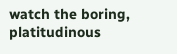watch the boring, platitudinous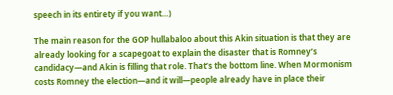speech in its entirety if you want…)

The main reason for the GOP hullabaloo about this Akin situation is that they are already looking for a scapegoat to explain the disaster that is Romney’s candidacy—and Akin is filling that role. That’s the bottom line. When Mormonism costs Romney the election—and it will—people already have in place their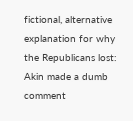fictional, alternative explanation for why the Republicans lost: Akin made a dumb comment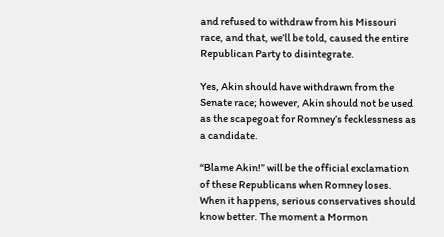and refused to withdraw from his Missouri race, and that, we’ll be told, caused the entire Republican Party to disintegrate.

Yes, Akin should have withdrawn from the Senate race; however, Akin should not be used as the scapegoat for Romney’s fecklessness as a candidate.

“Blame Akin!” will be the official exclamation of these Republicans when Romney loses. When it happens, serious conservatives should know better. The moment a Mormon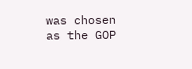was chosen as the GOP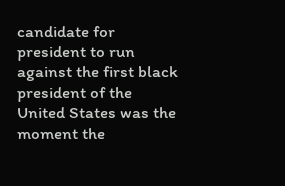candidate for president to run against the first black president of the United States was the moment the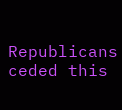Republicans ceded this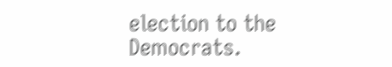election to the Democrats.